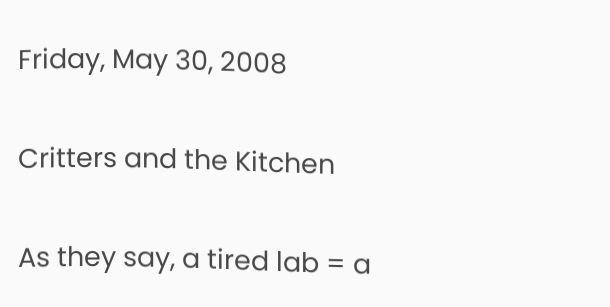Friday, May 30, 2008

Critters and the Kitchen

As they say, a tired lab = a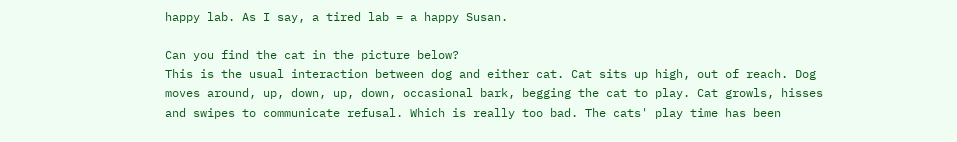happy lab. As I say, a tired lab = a happy Susan.

Can you find the cat in the picture below?
This is the usual interaction between dog and either cat. Cat sits up high, out of reach. Dog moves around, up, down, up, down, occasional bark, begging the cat to play. Cat growls, hisses and swipes to communicate refusal. Which is really too bad. The cats' play time has been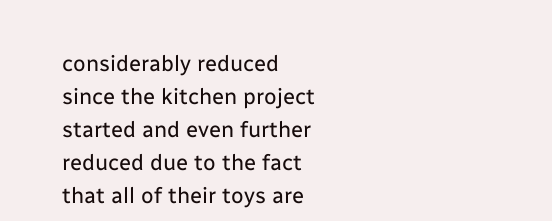considerably reduced since the kitchen project started and even further reduced due to the fact that all of their toys are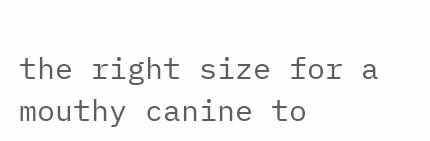the right size for a mouthy canine to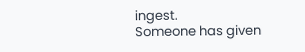ingest.
Someone has given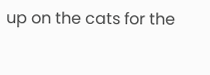up on the cats for the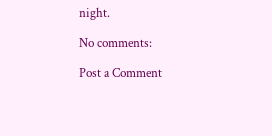night.

No comments:

Post a Comment